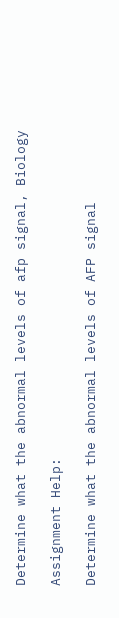Determine what the abnormal levels of afp signal, Biology

Assignment Help:

Determine what the abnormal levels of AFP signal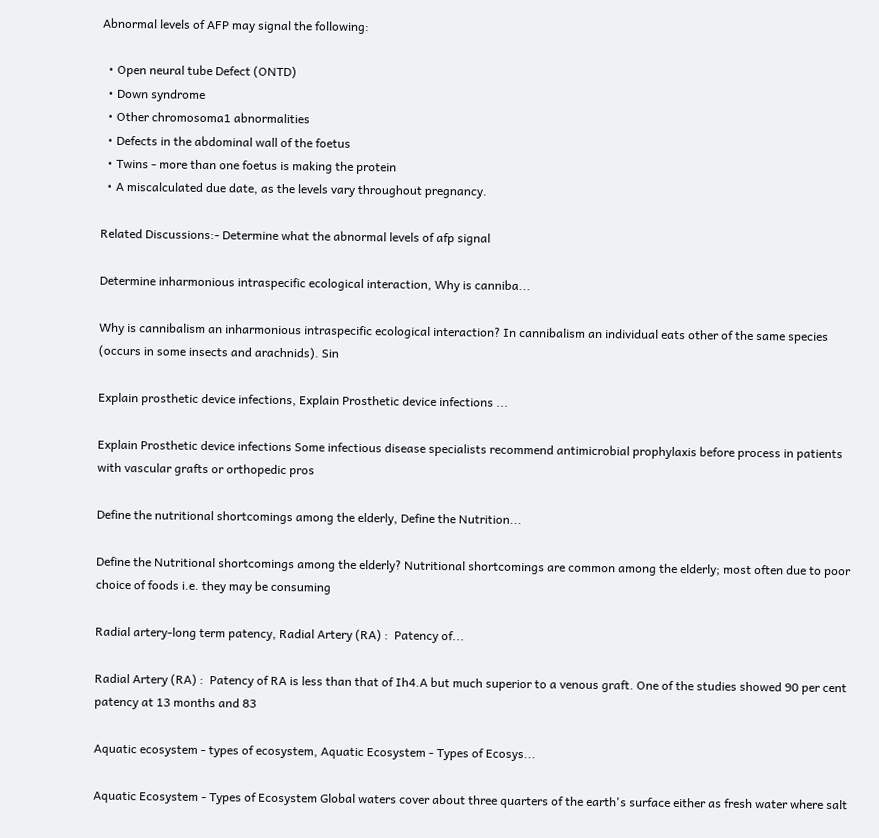Abnormal levels of AFP may signal the following:

  • Open neural tube Defect (ONTD)
  • Down syndrome
  • Other chromosoma1 abnormalities
  • Defects in the abdominal wall of the foetus
  • Twins - more than one foetus is making the protein
  • A miscalculated due date, as the levels vary throughout pregnancy.

Related Discussions:- Determine what the abnormal levels of afp signal

Determine inharmonious intraspecific ecological interaction, Why is canniba...

Why is cannibalism an inharmonious intraspecific ecological interaction? In cannibalism an individual eats other of the same species (occurs in some insects and arachnids). Sin

Explain prosthetic device infections, Explain Prosthetic device infections ...

Explain Prosthetic device infections Some infectious disease specialists recommend antimicrobial prophylaxis before process in patients with vascular grafts or orthopedic pros

Define the nutritional shortcomings among the elderly, Define the Nutrition...

Define the Nutritional shortcomings among the elderly? Nutritional shortcomings are common among the elderly; most often due to poor choice of foods i.e. they may be consuming

Radial artery-long term patency, Radial Artery (RA) :  Patency of...

Radial Artery (RA) :  Patency of RA is less than that of Ih4.A but much superior to a venous graft. One of the studies showed 90 per cent patency at 13 months and 83

Aquatic ecosystem - types of ecosystem, Aquatic Ecosystem - Types of Ecosys...

Aquatic Ecosystem - Types of Ecosystem Global waters cover about three quarters of the earth's surface either as fresh water where salt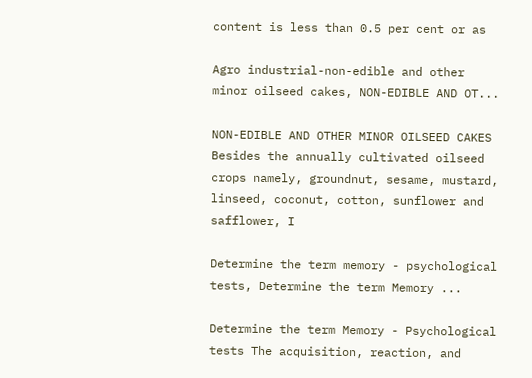content is less than 0.5 per cent or as

Agro industrial-non-edible and other minor oilseed cakes, NON-EDIBLE AND OT...

NON-EDIBLE AND OTHER MINOR OILSEED CAKES Besides the annually cultivated oilseed crops namely, groundnut, sesame, mustard, linseed, coconut, cotton, sunflower and safflower, I

Determine the term memory - psychological tests, Determine the term Memory ...

Determine the term Memory - Psychological tests The acquisition, reaction, and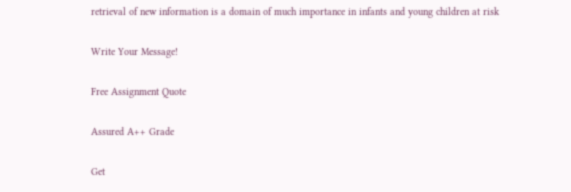retrieval of new information is a domain of much importance in infants and young children at risk

Write Your Message!

Free Assignment Quote

Assured A++ Grade

Get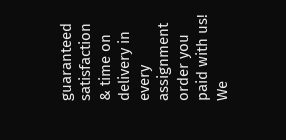guaranteed satisfaction & time on delivery in every assignment order you paid with us! We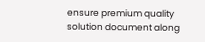ensure premium quality solution document along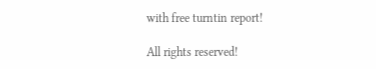with free turntin report!

All rights reserved!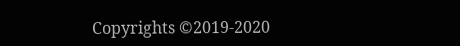Copyrights ©2019-2020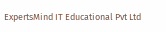ExpertsMind IT Educational Pvt Ltd